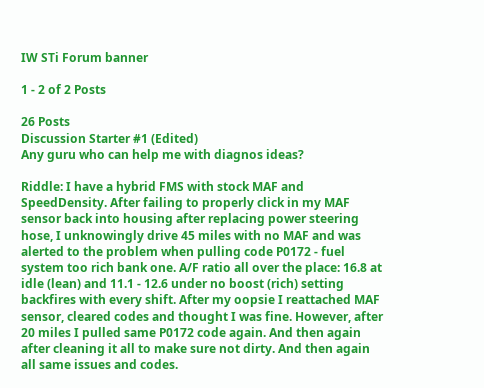IW STi Forum banner

1 - 2 of 2 Posts

26 Posts
Discussion Starter #1 (Edited)
Any guru who can help me with diagnos ideas?

Riddle: I have a hybrid FMS with stock MAF and SpeedDensity. After failing to properly click in my MAF sensor back into housing after replacing power steering hose, I unknowingly drive 45 miles with no MAF and was alerted to the problem when pulling code P0172 - fuel system too rich bank one. A/F ratio all over the place: 16.8 at idle (lean) and 11.1 - 12.6 under no boost (rich) setting backfires with every shift. After my oopsie I reattached MAF sensor, cleared codes and thought I was fine. However, after 20 miles I pulled same P0172 code again. And then again after cleaning it all to make sure not dirty. And then again all same issues and codes.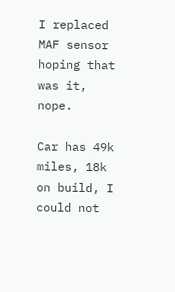I replaced MAF sensor hoping that was it, nope.

Car has 49k miles, 18k on build, I could not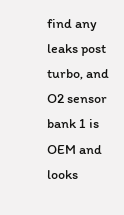find any leaks post turbo, and O2 sensor bank 1 is OEM and looks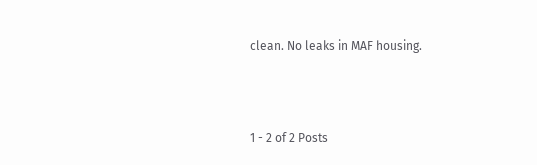clean. No leaks in MAF housing.



1 - 2 of 2 Posts